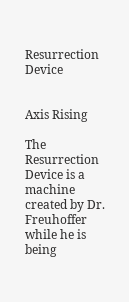Resurrection Device


Axis Rising

The Resurrection Device is a machine created by Dr. Freuhoffer while he is being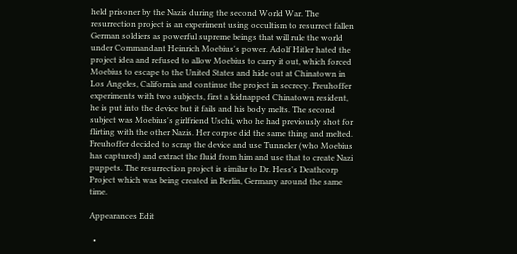held prisoner by the Nazis during the second World War. The resurrection project is an experiment using occultism to resurrect fallen German soldiers as powerful supreme beings that will rule the world under Commandant Heinrich Moebius's power. Adolf Hitler hated the project idea and refused to allow Moebius to carry it out, which forced Moebius to escape to the United States and hide out at Chinatown in Los Angeles, California and continue the project in secrecy. Freuhoffer experiments with two subjects, first a kidnapped Chinatown resident, he is put into the device but it fails and his body melts. The second subject was Moebius's girlfriend Uschi, who he had previously shot for flirting with the other Nazis. Her corpse did the same thing and melted. Freuhoffer decided to scrap the device and use Tunneler (who Moebius has captured) and extract the fluid from him and use that to create Nazi puppets. The resurrection project is similar to Dr. Hess's Deathcorp Project which was being created in Berlin, Germany around the same time.

Appearances Edit

  •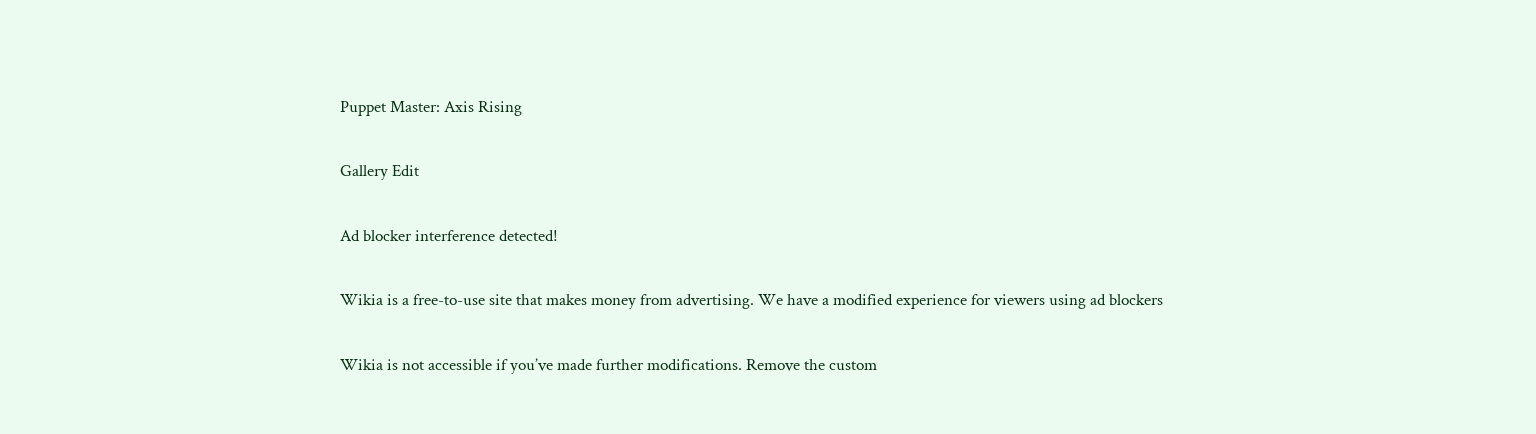Puppet Master: Axis Rising

Gallery Edit

Ad blocker interference detected!

Wikia is a free-to-use site that makes money from advertising. We have a modified experience for viewers using ad blockers

Wikia is not accessible if you’ve made further modifications. Remove the custom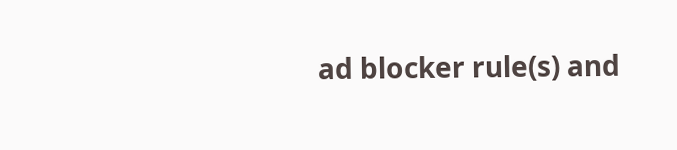ad blocker rule(s) and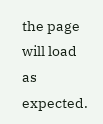the page will load as expected.